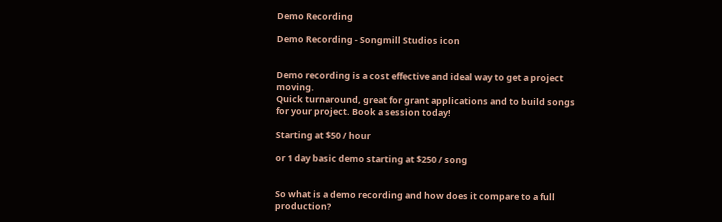Demo Recording

Demo Recording - Songmill Studios icon


Demo recording is a cost effective and ideal way to get a project moving.
Quick turnaround, great for grant applications and to build songs for your project. Book a session today!

Starting at $50 / hour

or 1 day basic demo starting at $250 / song


So what is a demo recording and how does it compare to a full production?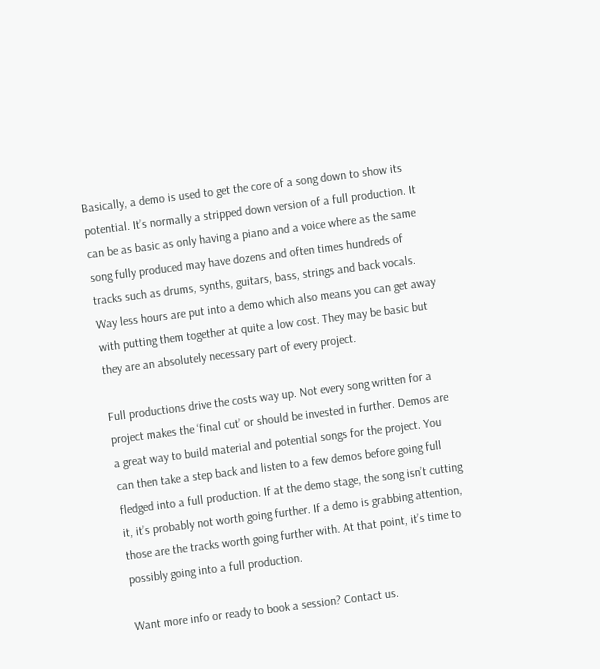Basically, a demo is used to get the core of a song down to show its potential. It’s normally a stripped down version of a full production. It can be as basic as only having a piano and a voice where as the same song fully produced may have dozens and often times hundreds of tracks such as drums, synths, guitars, bass, strings and back vocals. Way less hours are put into a demo which also means you can get away with putting them together at quite a low cost. They may be basic but they are an absolutely necessary part of every project.

Full productions drive the costs way up. Not every song written for a project makes the ‘final cut’ or should be invested in further. Demos are a great way to build material and potential songs for the project. You can then take a step back and listen to a few demos before going full fledged into a full production. If at the demo stage, the song isn’t cutting it, it’s probably not worth going further. If a demo is grabbing attention, those are the tracks worth going further with. At that point, it’s time to possibly going into a full production.

Want more info or ready to book a session? Contact us.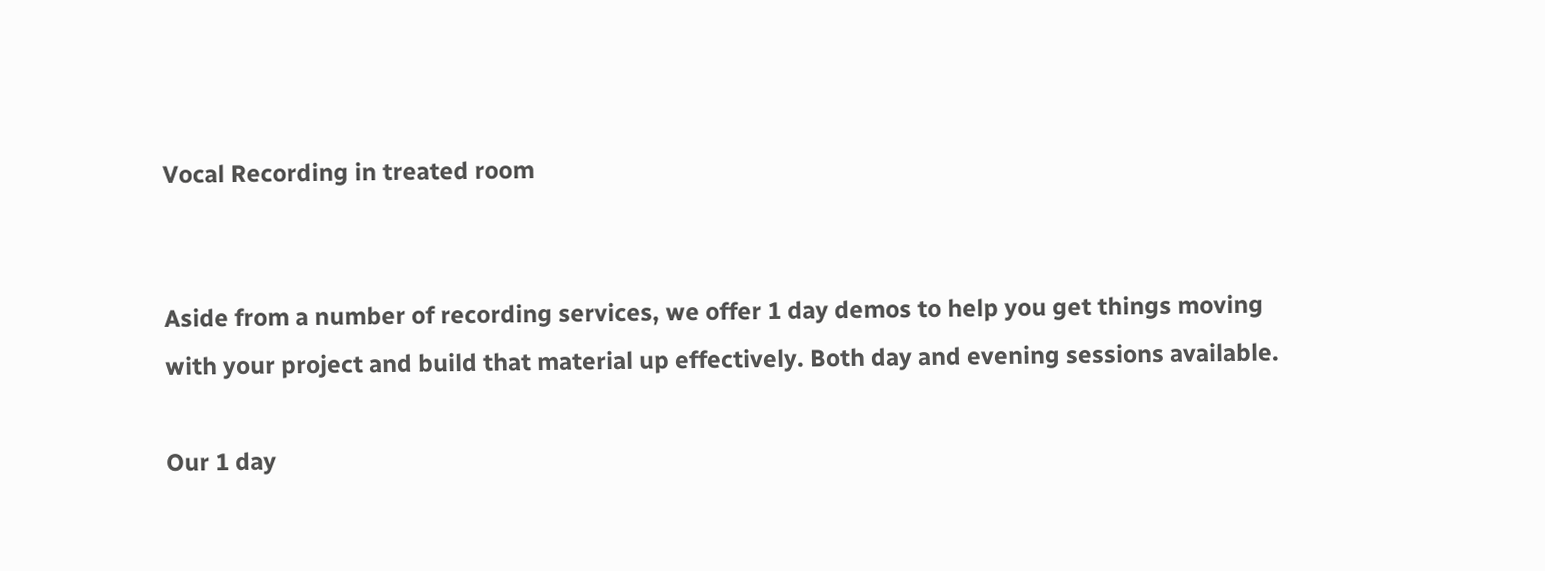Vocal Recording in treated room


Aside from a number of recording services, we offer 1 day demos to help you get things moving with your project and build that material up effectively. Both day and evening sessions available.

Our 1 day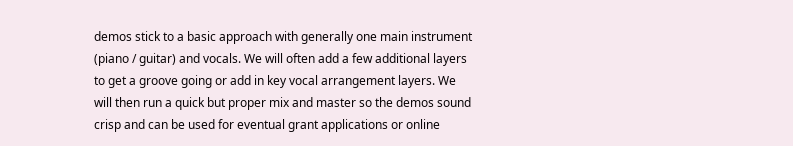demos stick to a basic approach with generally one main instrument (piano / guitar) and vocals. We will often add a few additional layers to get a groove going or add in key vocal arrangement layers. We will then run a quick but proper mix and master so the demos sound crisp and can be used for eventual grant applications or online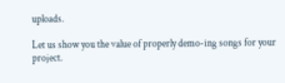uploads.

Let us show you the value of properly demo-ing songs for your project.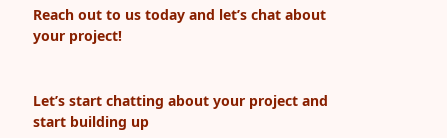Reach out to us today and let’s chat about your project!


Let’s start chatting about your project and start building up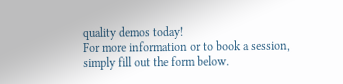quality demos today!
For more information or to book a session, simply fill out the form below.